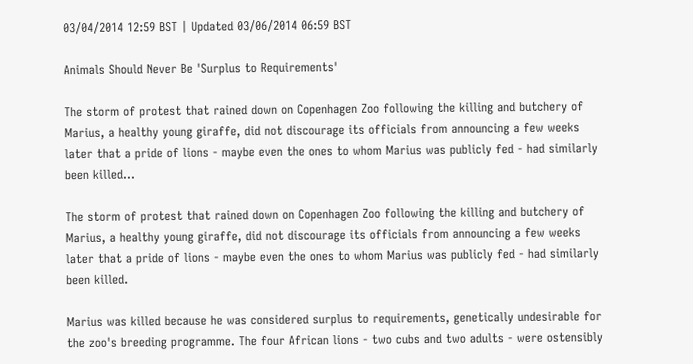03/04/2014 12:59 BST | Updated 03/06/2014 06:59 BST

Animals Should Never Be 'Surplus to Requirements'

The storm of protest that rained down on Copenhagen Zoo following the killing and butchery of Marius, a healthy young giraffe, did not discourage its officials from announcing a few weeks later that a pride of lions - maybe even the ones to whom Marius was publicly fed - had similarly been killed...

The storm of protest that rained down on Copenhagen Zoo following the killing and butchery of Marius, a healthy young giraffe, did not discourage its officials from announcing a few weeks later that a pride of lions - maybe even the ones to whom Marius was publicly fed - had similarly been killed.

Marius was killed because he was considered surplus to requirements, genetically undesirable for the zoo's breeding programme. The four African lions - two cubs and two adults - were ostensibly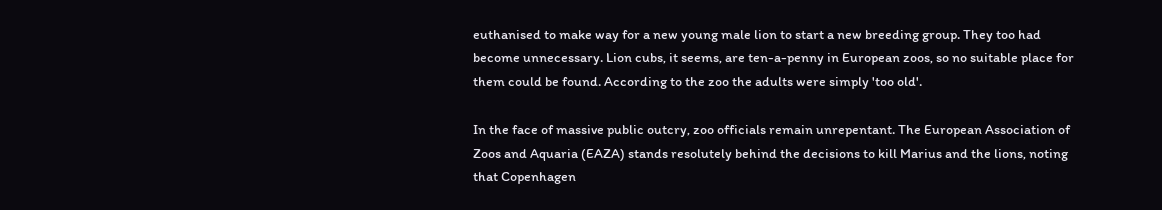euthanised to make way for a new young male lion to start a new breeding group. They too had become unnecessary. Lion cubs, it seems, are ten-a-penny in European zoos, so no suitable place for them could be found. According to the zoo the adults were simply 'too old'.

In the face of massive public outcry, zoo officials remain unrepentant. The European Association of Zoos and Aquaria (EAZA) stands resolutely behind the decisions to kill Marius and the lions, noting that Copenhagen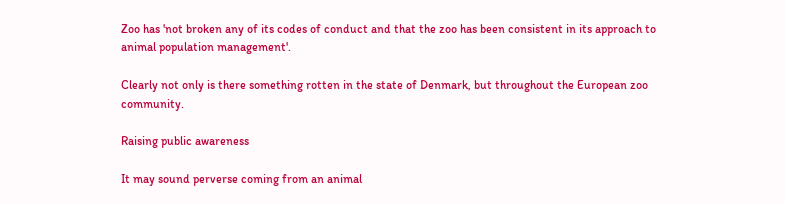Zoo has 'not broken any of its codes of conduct and that the zoo has been consistent in its approach to animal population management'.

Clearly not only is there something rotten in the state of Denmark, but throughout the European zoo community.

Raising public awareness

It may sound perverse coming from an animal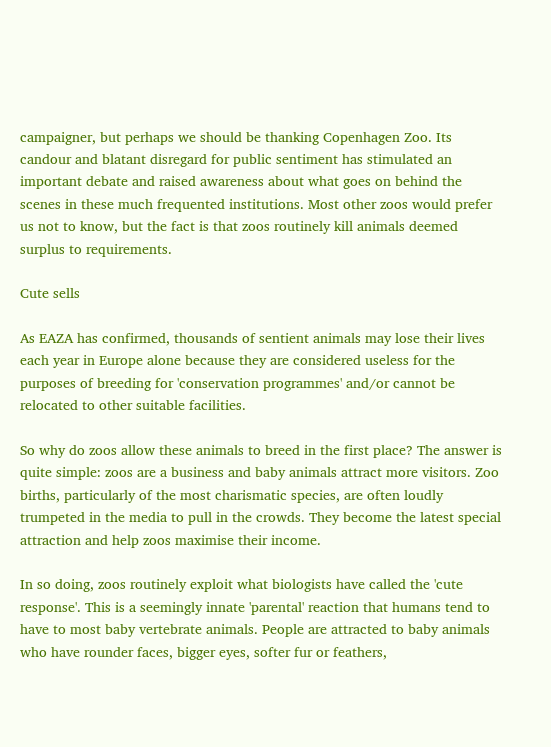campaigner, but perhaps we should be thanking Copenhagen Zoo. Its candour and blatant disregard for public sentiment has stimulated an important debate and raised awareness about what goes on behind the scenes in these much frequented institutions. Most other zoos would prefer us not to know, but the fact is that zoos routinely kill animals deemed surplus to requirements.

Cute sells

As EAZA has confirmed, thousands of sentient animals may lose their lives each year in Europe alone because they are considered useless for the purposes of breeding for 'conservation programmes' and/or cannot be relocated to other suitable facilities.

So why do zoos allow these animals to breed in the first place? The answer is quite simple: zoos are a business and baby animals attract more visitors. Zoo births, particularly of the most charismatic species, are often loudly trumpeted in the media to pull in the crowds. They become the latest special attraction and help zoos maximise their income.

In so doing, zoos routinely exploit what biologists have called the 'cute response'. This is a seemingly innate 'parental' reaction that humans tend to have to most baby vertebrate animals. People are attracted to baby animals who have rounder faces, bigger eyes, softer fur or feathers,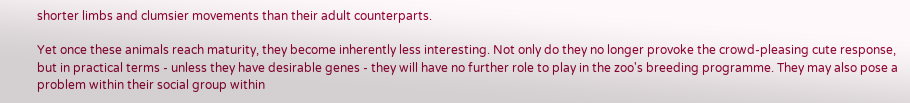shorter limbs and clumsier movements than their adult counterparts.

Yet once these animals reach maturity, they become inherently less interesting. Not only do they no longer provoke the crowd-pleasing cute response, but in practical terms - unless they have desirable genes - they will have no further role to play in the zoo's breeding programme. They may also pose a problem within their social group within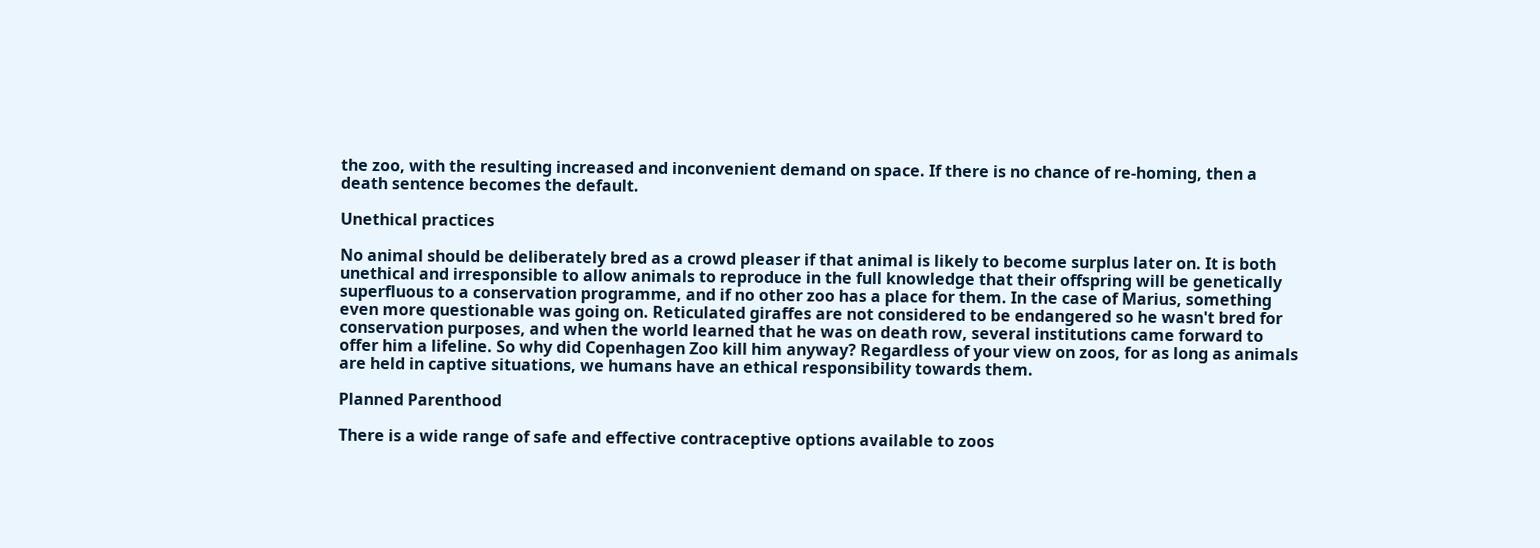the zoo, with the resulting increased and inconvenient demand on space. If there is no chance of re-homing, then a death sentence becomes the default.

Unethical practices

No animal should be deliberately bred as a crowd pleaser if that animal is likely to become surplus later on. It is both unethical and irresponsible to allow animals to reproduce in the full knowledge that their offspring will be genetically superfluous to a conservation programme, and if no other zoo has a place for them. In the case of Marius, something even more questionable was going on. Reticulated giraffes are not considered to be endangered so he wasn't bred for conservation purposes, and when the world learned that he was on death row, several institutions came forward to offer him a lifeline. So why did Copenhagen Zoo kill him anyway? Regardless of your view on zoos, for as long as animals are held in captive situations, we humans have an ethical responsibility towards them.

Planned Parenthood

There is a wide range of safe and effective contraceptive options available to zoos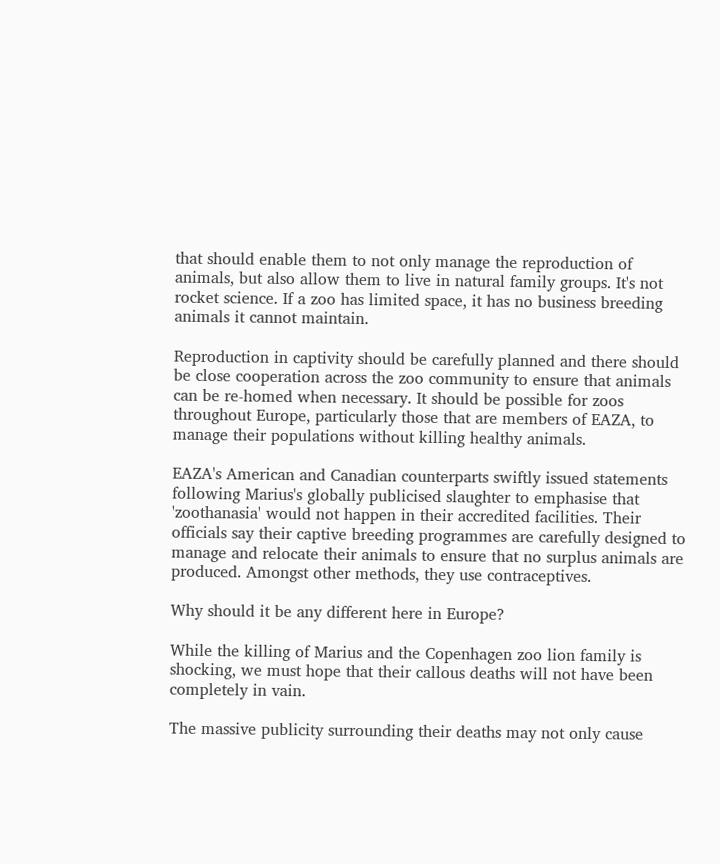that should enable them to not only manage the reproduction of animals, but also allow them to live in natural family groups. It's not rocket science. If a zoo has limited space, it has no business breeding animals it cannot maintain.

Reproduction in captivity should be carefully planned and there should be close cooperation across the zoo community to ensure that animals can be re-homed when necessary. It should be possible for zoos throughout Europe, particularly those that are members of EAZA, to manage their populations without killing healthy animals.

EAZA's American and Canadian counterparts swiftly issued statements following Marius's globally publicised slaughter to emphasise that 'zoothanasia' would not happen in their accredited facilities. Their officials say their captive breeding programmes are carefully designed to manage and relocate their animals to ensure that no surplus animals are produced. Amongst other methods, they use contraceptives.

Why should it be any different here in Europe?

While the killing of Marius and the Copenhagen zoo lion family is shocking, we must hope that their callous deaths will not have been completely in vain.

The massive publicity surrounding their deaths may not only cause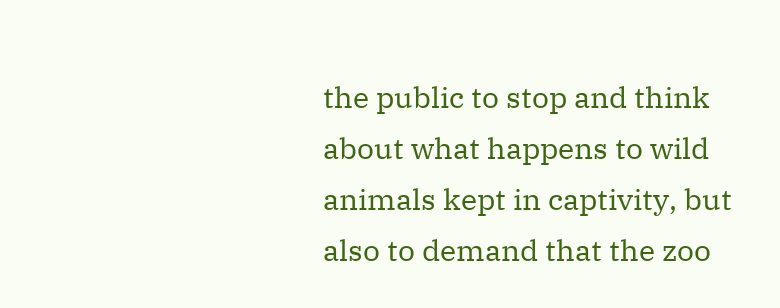the public to stop and think about what happens to wild animals kept in captivity, but also to demand that the zoo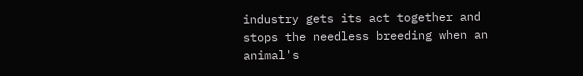industry gets its act together and stops the needless breeding when an animal's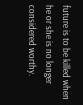future is to be killed when he or she is no longer considered worthy.